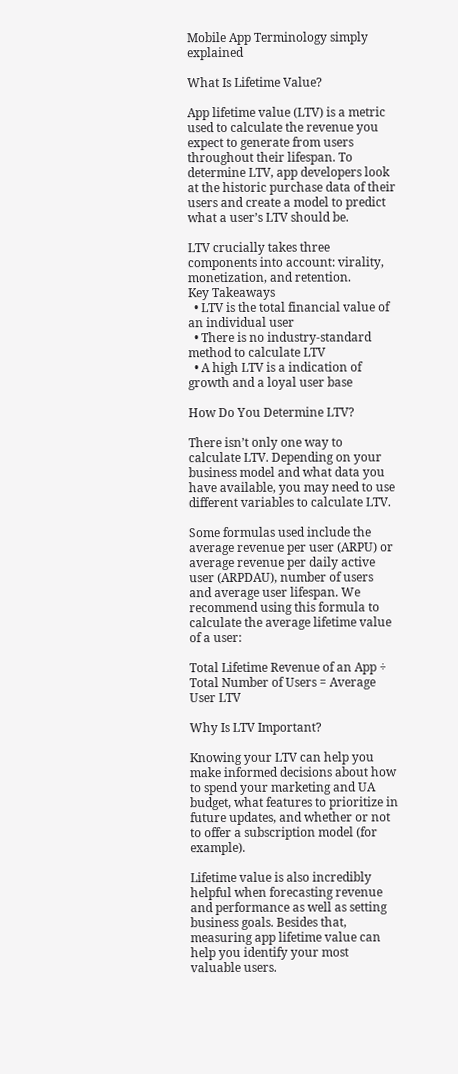Mobile App Terminology simply explained

What Is Lifetime Value?

App lifetime value (LTV) is a metric used to calculate the revenue you expect to generate from users throughout their lifespan. To determine LTV, app developers look at the historic purchase data of their users and create a model to predict what a user’s LTV should be.

LTV crucially takes three components into account: virality, monetization, and retention.
Key Takeaways
  • LTV is the total financial value of an individual user
  • There is no industry-standard method to calculate LTV
  • A high LTV is a indication of growth and a loyal user base

How Do You Determine LTV?

There isn’t only one way to calculate LTV. Depending on your business model and what data you have available, you may need to use different variables to calculate LTV.

Some formulas used include the average revenue per user (ARPU) or average revenue per daily active user (ARPDAU), number of users and average user lifespan. We recommend using this formula to calculate the average lifetime value of a user:

Total Lifetime Revenue of an App ÷ Total Number of Users = Average User LTV

Why Is LTV Important?

Knowing your LTV can help you make informed decisions about how to spend your marketing and UA budget, what features to prioritize in future updates, and whether or not to offer a subscription model (for example).

Lifetime value is also incredibly helpful when forecasting revenue and performance as well as setting business goals. Besides that, measuring app lifetime value can help you identify your most valuable users.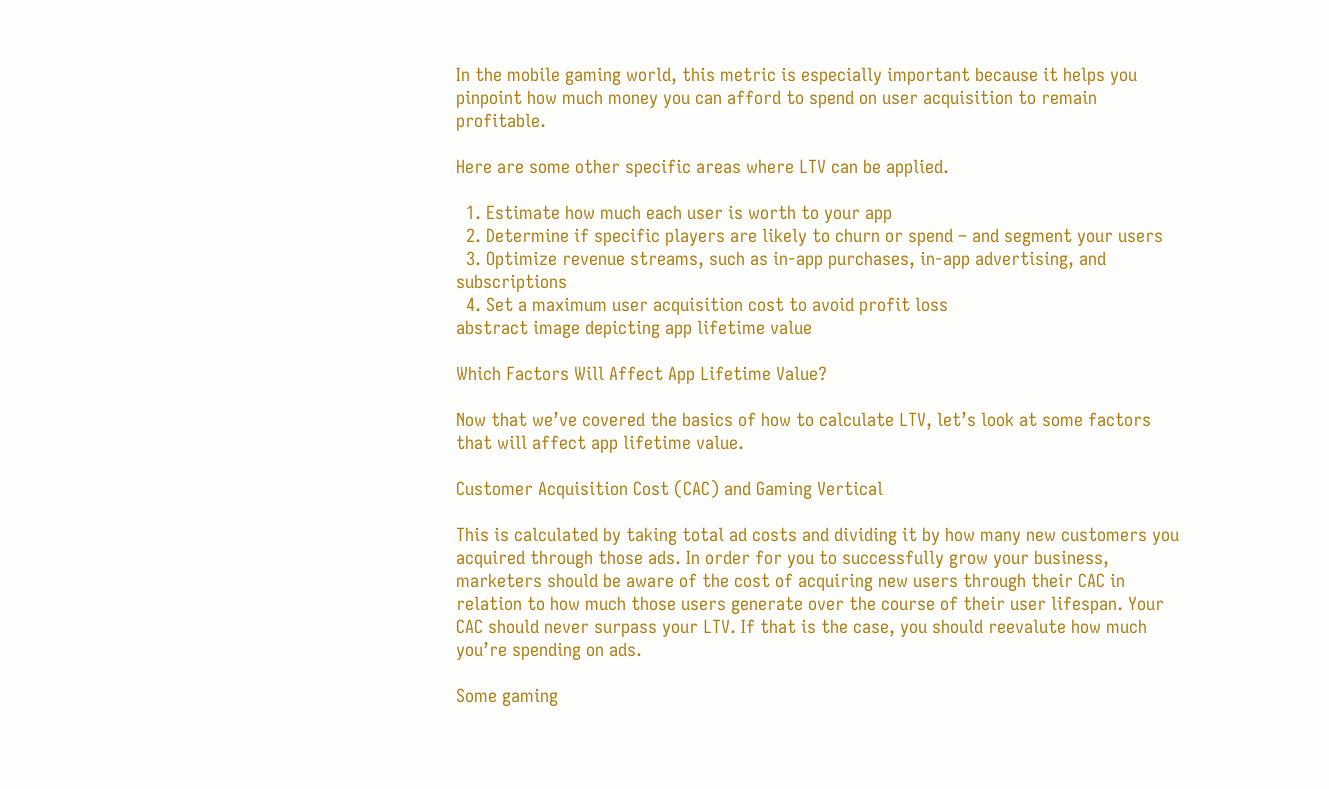In the mobile gaming world, this metric is especially important because it helps you pinpoint how much money you can afford to spend on user acquisition to remain profitable.

Here are some other specific areas where LTV can be applied.

  1. Estimate how much each user is worth to your app
  2. Determine if specific players are likely to churn or spend – and segment your users
  3. Optimize revenue streams, such as in-app purchases, in-app advertising, and subscriptions
  4. Set a maximum user acquisition cost to avoid profit loss
abstract image depicting app lifetime value

Which Factors Will Affect App Lifetime Value?

Now that we’ve covered the basics of how to calculate LTV, let’s look at some factors that will affect app lifetime value.

Customer Acquisition Cost (CAC) and Gaming Vertical

This is calculated by taking total ad costs and dividing it by how many new customers you acquired through those ads. In order for you to successfully grow your business, marketers should be aware of the cost of acquiring new users through their CAC in relation to how much those users generate over the course of their user lifespan. Your CAC should never surpass your LTV. If that is the case, you should reevalute how much you’re spending on ads.

Some gaming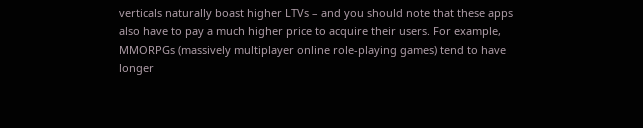verticals naturally boast higher LTVs – and you should note that these apps also have to pay a much higher price to acquire their users. For example, MMORPGs (massively multiplayer online role-playing games) tend to have longer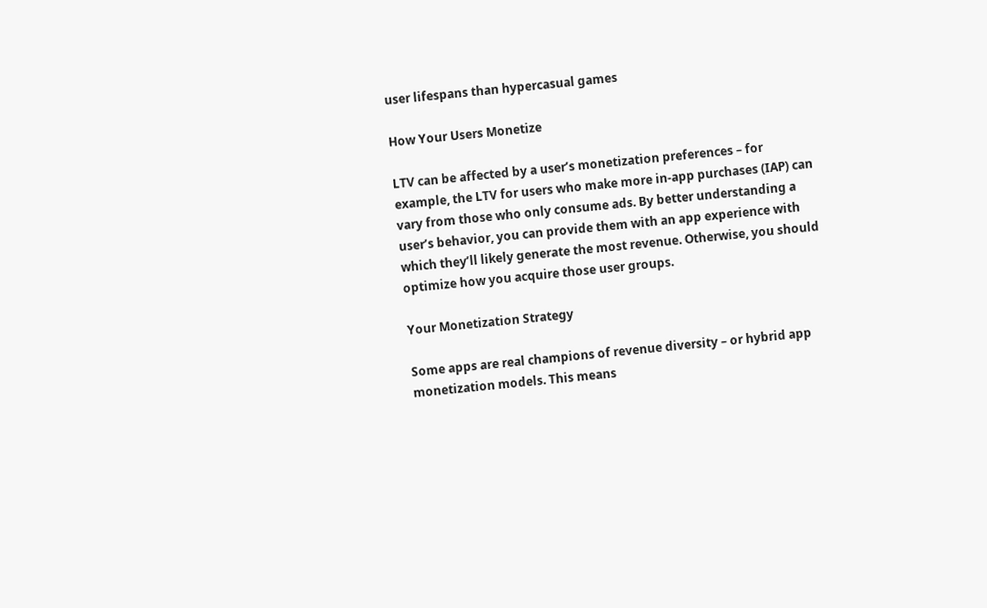user lifespans than hypercasual games

How Your Users Monetize

LTV can be affected by a user’s monetization preferences – for example, the LTV for users who make more in-app purchases (IAP) can vary from those who only consume ads. By better understanding a user’s behavior, you can provide them with an app experience with which they’ll likely generate the most revenue. Otherwise, you should optimize how you acquire those user groups.

Your Monetization Strategy

Some apps are real champions of revenue diversity – or hybrid app monetization models. This means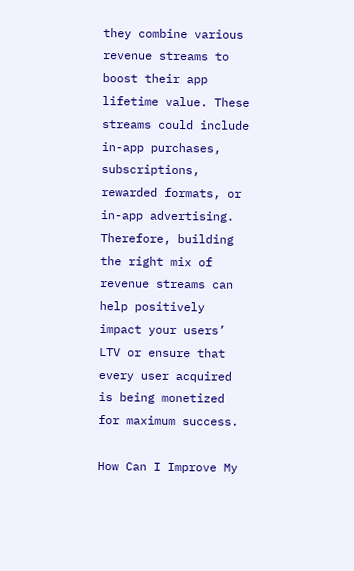they combine various revenue streams to boost their app lifetime value. These streams could include in-app purchases, subscriptions, rewarded formats, or in-app advertising. Therefore, building the right mix of revenue streams can help positively impact your users’ LTV or ensure that every user acquired is being monetized for maximum success.

How Can I Improve My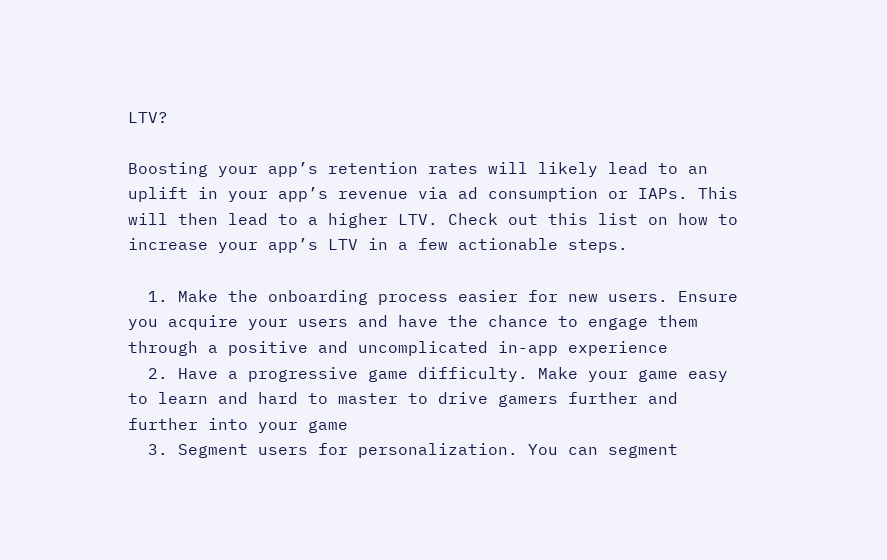LTV?

Boosting your app’s retention rates will likely lead to an uplift in your app’s revenue via ad consumption or IAPs. This will then lead to a higher LTV. Check out this list on how to increase your app’s LTV in a few actionable steps.

  1. Make the onboarding process easier for new users. Ensure you acquire your users and have the chance to engage them through a positive and uncomplicated in-app experience
  2. Have a progressive game difficulty. Make your game easy to learn and hard to master to drive gamers further and further into your game
  3. Segment users for personalization. You can segment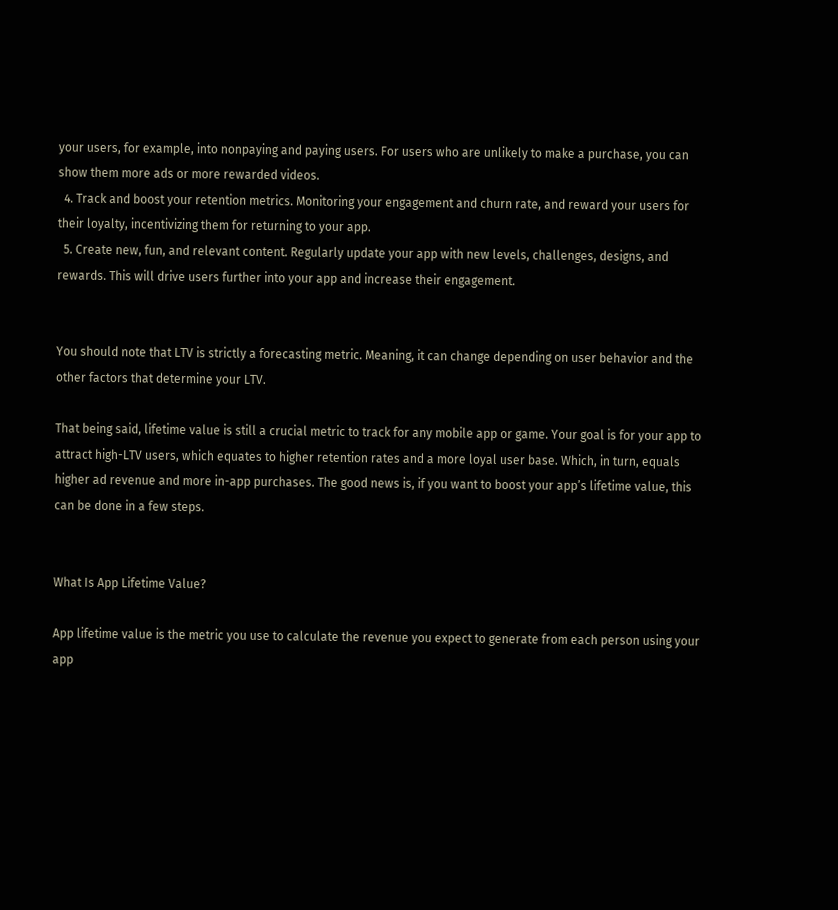your users, for example, into nonpaying and paying users. For users who are unlikely to make a purchase, you can show them more ads or more rewarded videos.
  4. Track and boost your retention metrics. Monitoring your engagement and churn rate, and reward your users for their loyalty, incentivizing them for returning to your app.
  5. Create new, fun, and relevant content. Regularly update your app with new levels, challenges, designs, and rewards. This will drive users further into your app and increase their engagement.


You should note that LTV is strictly a forecasting metric. Meaning, it can change depending on user behavior and the other factors that determine your LTV.

That being said, lifetime value is still a crucial metric to track for any mobile app or game. Your goal is for your app to attract high-LTV users, which equates to higher retention rates and a more loyal user base. Which, in turn, equals higher ad revenue and more in-app purchases. The good news is, if you want to boost your app’s lifetime value, this can be done in a few steps.


What Is App Lifetime Value?

App lifetime value is the metric you use to calculate the revenue you expect to generate from each person using your app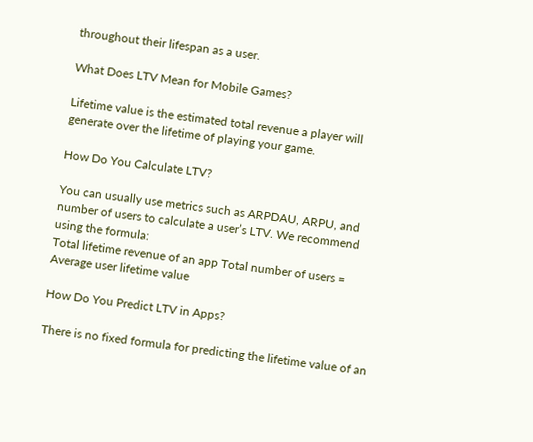throughout their lifespan as a user.

What Does LTV Mean for Mobile Games?

Lifetime value is the estimated total revenue a player will generate over the lifetime of playing your game.

How Do You Calculate LTV?

You can usually use metrics such as ARPDAU, ARPU, and number of users to calculate a user’s LTV. We recommend using the formula:
Total lifetime revenue of an app Total number of users = Average user lifetime value

How Do You Predict LTV in Apps?

There is no fixed formula for predicting the lifetime value of an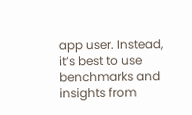app user. Instead, it’s best to use benchmarks and insights from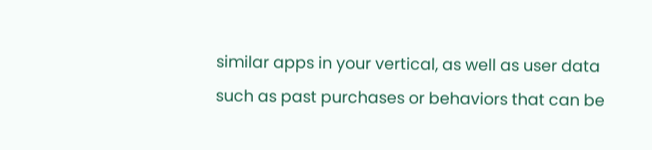similar apps in your vertical, as well as user data such as past purchases or behaviors that can be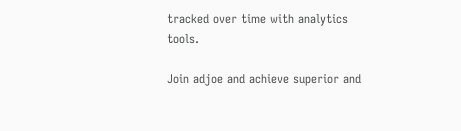tracked over time with analytics tools.

Join adjoe and achieve superior and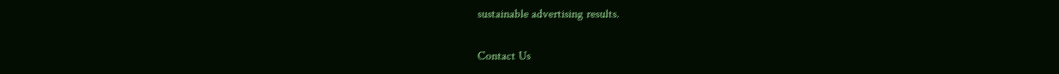sustainable advertising results.

Contact Us